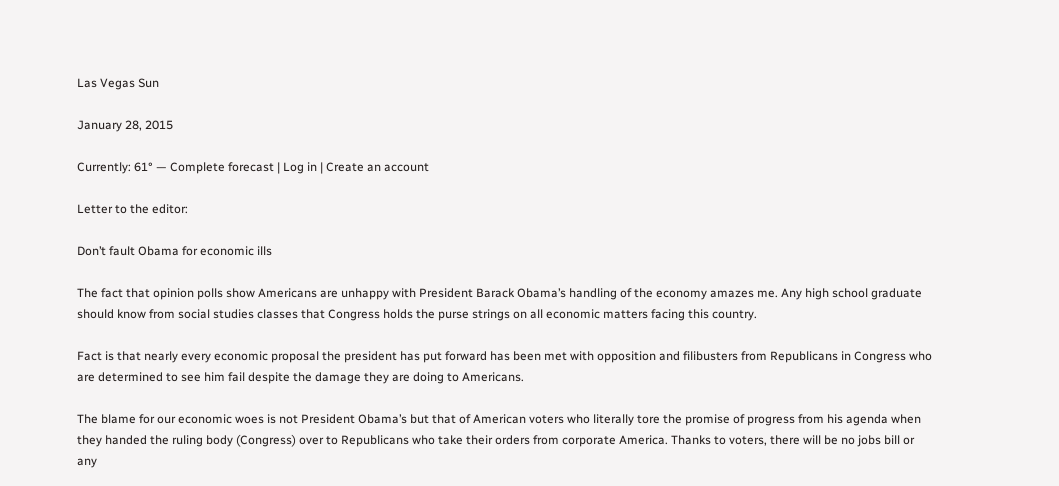Las Vegas Sun

January 28, 2015

Currently: 61° — Complete forecast | Log in | Create an account

Letter to the editor:

Don’t fault Obama for economic ills

The fact that opinion polls show Americans are unhappy with President Barack Obama’s handling of the economy amazes me. Any high school graduate should know from social studies classes that Congress holds the purse strings on all economic matters facing this country.

Fact is that nearly every economic proposal the president has put forward has been met with opposition and filibusters from Republicans in Congress who are determined to see him fail despite the damage they are doing to Americans.

The blame for our economic woes is not President Obama’s but that of American voters who literally tore the promise of progress from his agenda when they handed the ruling body (Congress) over to Republicans who take their orders from corporate America. Thanks to voters, there will be no jobs bill or any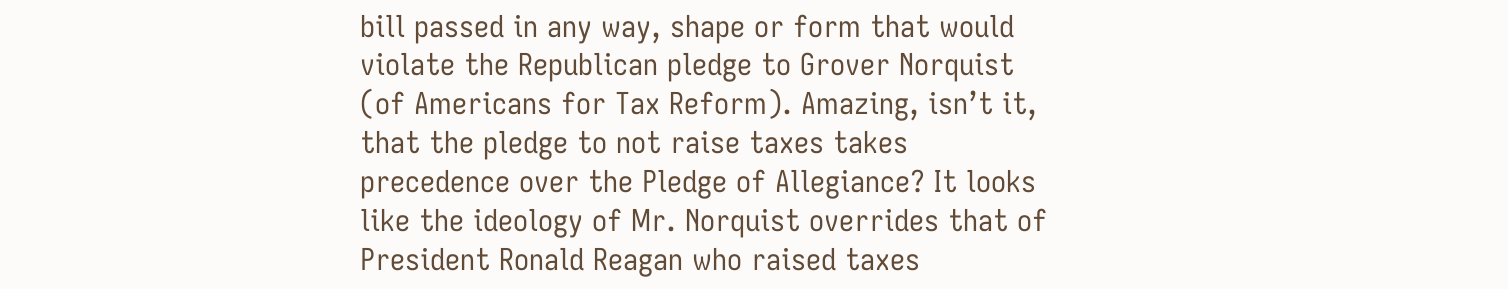bill passed in any way, shape or form that would violate the Republican pledge to Grover Norquist (of Americans for Tax Reform). Amazing, isn’t it, that the pledge to not raise taxes takes precedence over the Pledge of Allegiance? It looks like the ideology of Mr. Norquist overrides that of President Ronald Reagan who raised taxes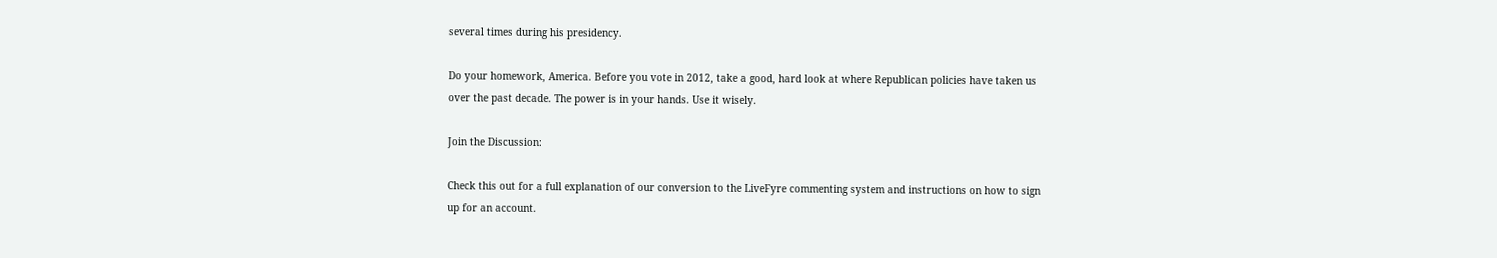several times during his presidency.

Do your homework, America. Before you vote in 2012, take a good, hard look at where Republican policies have taken us over the past decade. The power is in your hands. Use it wisely.

Join the Discussion:

Check this out for a full explanation of our conversion to the LiveFyre commenting system and instructions on how to sign up for an account.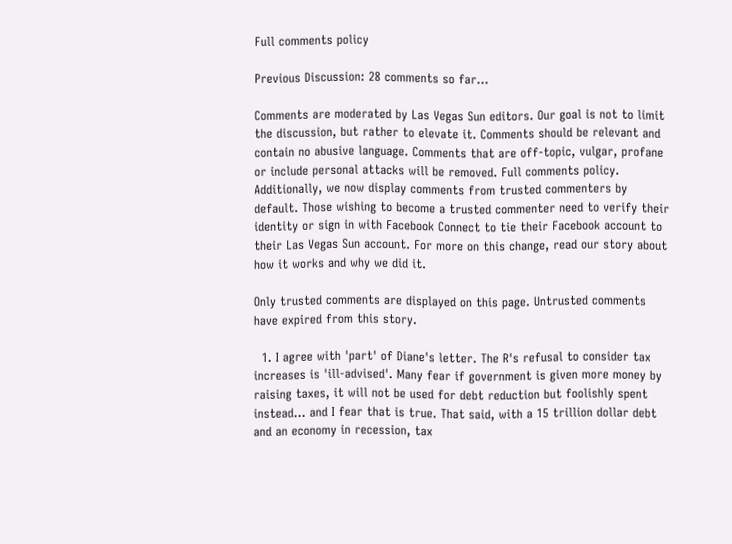Full comments policy

Previous Discussion: 28 comments so far…

Comments are moderated by Las Vegas Sun editors. Our goal is not to limit the discussion, but rather to elevate it. Comments should be relevant and contain no abusive language. Comments that are off-topic, vulgar, profane or include personal attacks will be removed. Full comments policy. Additionally, we now display comments from trusted commenters by default. Those wishing to become a trusted commenter need to verify their identity or sign in with Facebook Connect to tie their Facebook account to their Las Vegas Sun account. For more on this change, read our story about how it works and why we did it.

Only trusted comments are displayed on this page. Untrusted comments have expired from this story.

  1. I agree with 'part' of Diane's letter. The R's refusal to consider tax increases is 'ill-advised'. Many fear if government is given more money by raising taxes, it will not be used for debt reduction but foolishly spent instead... and I fear that is true. That said, with a 15 trillion dollar debt and an economy in recession, tax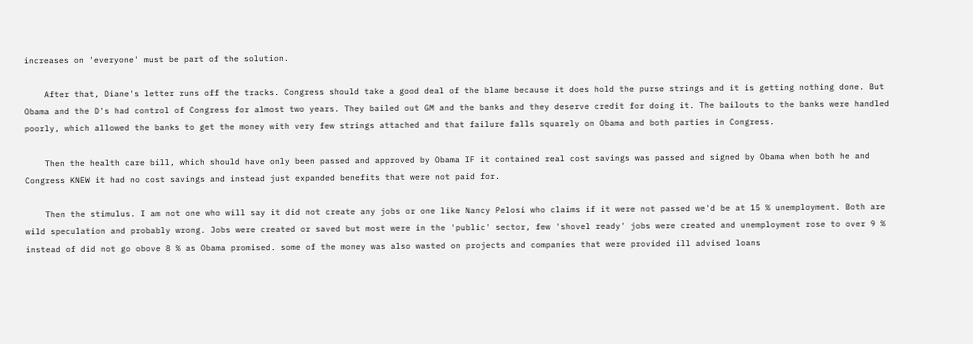increases on 'everyone' must be part of the solution.

    After that, Diane's letter runs off the tracks. Congress should take a good deal of the blame because it does hold the purse strings and it is getting nothing done. But Obama and the D's had control of Congress for almost two years. They bailed out GM and the banks and they deserve credit for doing it. The bailouts to the banks were handled poorly, which allowed the banks to get the money with very few strings attached and that failure falls squarely on Obama and both parties in Congress.

    Then the health care bill, which should have only been passed and approved by Obama IF it contained real cost savings was passed and signed by Obama when both he and Congress KNEW it had no cost savings and instead just expanded benefits that were not paid for.

    Then the stimulus. I am not one who will say it did not create any jobs or one like Nancy Pelosi who claims if it were not passed we'd be at 15 % unemployment. Both are wild speculation and probably wrong. Jobs were created or saved but most were in the 'public' sector, few 'shovel ready' jobs were created and unemployment rose to over 9 % instead of did not go obove 8 % as Obama promised. some of the money was also wasted on projects and companies that were provided ill advised loans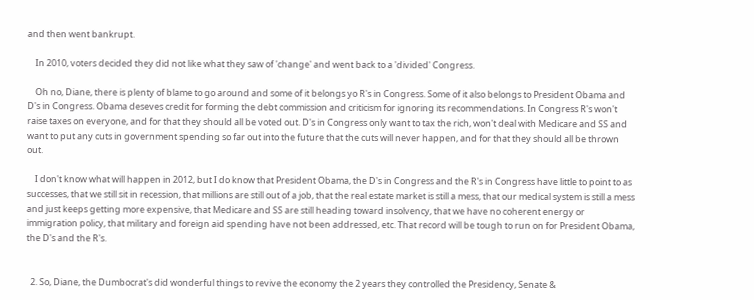and then went bankrupt.

    In 2010, voters decided they did not like what they saw of 'change' and went back to a 'divided' Congress.

    Oh no, Diane, there is plenty of blame to go around and some of it belongs yo R's in Congress. Some of it also belongs to President Obama and D's in Congress. Obama deseves credit for forming the debt commission and criticism for ignoring its recommendations. In Congress R's won't raise taxes on everyone, and for that they should all be voted out. D's in Congress only want to tax the rich, won't deal with Medicare and SS and want to put any cuts in government spending so far out into the future that the cuts will never happen, and for that they should all be thrown out.

    I don't know what will happen in 2012, but I do know that President Obama, the D's in Congress and the R's in Congress have little to point to as successes, that we still sit in recession, that millions are still out of a job, that the real estate market is still a mess, that our medical system is still a mess and just keeps getting more expensive, that Medicare and SS are still heading toward insolvency, that we have no coherent energy or immigration policy, that military and foreign aid spending have not been addressed, etc. That record will be tough to run on for President Obama, the D's and the R's.


  2. So, Diane, the Dumbocrat's did wonderful things to revive the economy the 2 years they controlled the Presidency, Senate &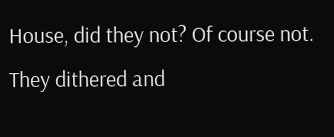House, did they not? Of course not. They dithered and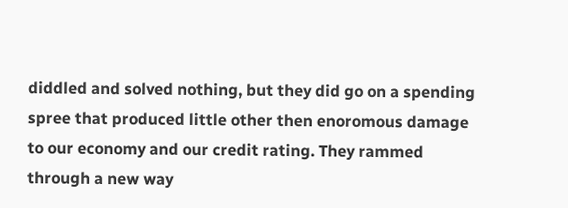diddled and solved nothing, but they did go on a spending spree that produced little other then enoromous damage to our economy and our credit rating. They rammed through a new way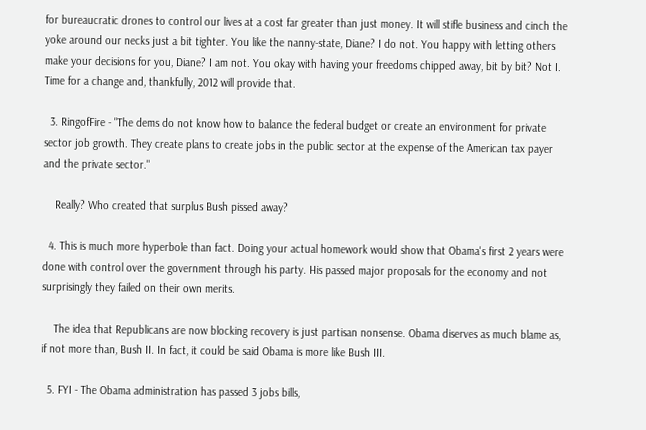for bureaucratic drones to control our lives at a cost far greater than just money. It will stifle business and cinch the yoke around our necks just a bit tighter. You like the nanny-state, Diane? I do not. You happy with letting others make your decisions for you, Diane? I am not. You okay with having your freedoms chipped away, bit by bit? Not I. Time for a change and, thankfully, 2012 will provide that.

  3. RingofFire - "The dems do not know how to balance the federal budget or create an environment for private sector job growth. They create plans to create jobs in the public sector at the expense of the American tax payer and the private sector."

    Really? Who created that surplus Bush pissed away?

  4. This is much more hyperbole than fact. Doing your actual homework would show that Obama's first 2 years were done with control over the government through his party. His passed major proposals for the economy and not surprisingly they failed on their own merits.

    The idea that Republicans are now blocking recovery is just partisan nonsense. Obama diserves as much blame as, if not more than, Bush II. In fact, it could be said Obama is more like Bush III.

  5. FYI - The Obama administration has passed 3 jobs bills,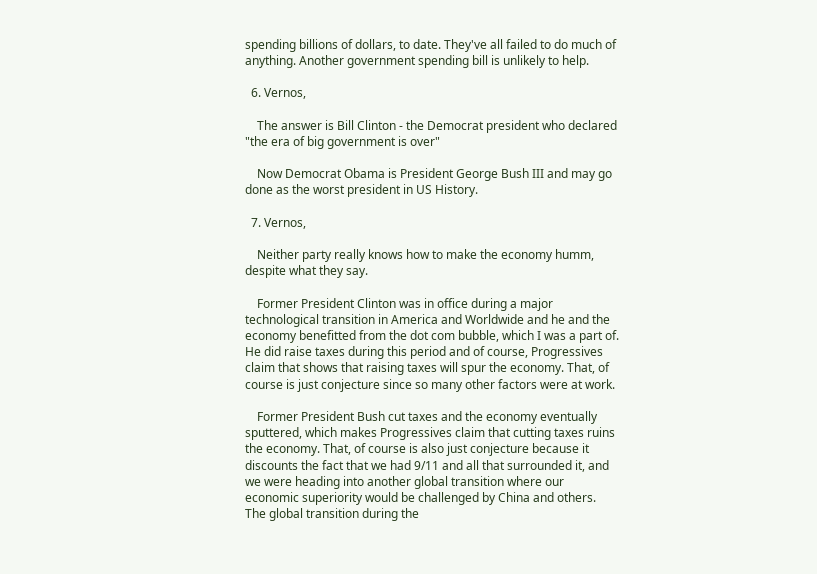spending billions of dollars, to date. They've all failed to do much of anything. Another government spending bill is unlikely to help.

  6. Vernos,

    The answer is Bill Clinton - the Democrat president who declared "the era of big government is over"

    Now Democrat Obama is President George Bush III and may go done as the worst president in US History.

  7. Vernos,

    Neither party really knows how to make the economy humm, despite what they say.

    Former President Clinton was in office during a major technological transition in America and Worldwide and he and the economy benefitted from the dot com bubble, which I was a part of. He did raise taxes during this period and of course, Progressives claim that shows that raising taxes will spur the economy. That, of course is just conjecture since so many other factors were at work.

    Former President Bush cut taxes and the economy eventually sputtered, which makes Progressives claim that cutting taxes ruins the economy. That, of course is also just conjecture because it discounts the fact that we had 9/11 and all that surrounded it, and we were heading into another global transition where our economic superiority would be challenged by China and others. The global transition during the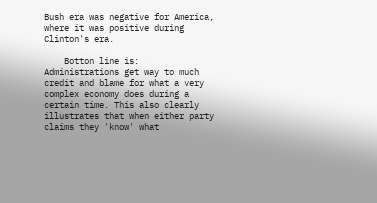Bush era was negative for America, where it was positive during Clinton's era.

    Botton line is: Administrations get way to much credit and blame for what a very complex economy does during a certain time. This also clearly illustrates that when either party claims they 'know' what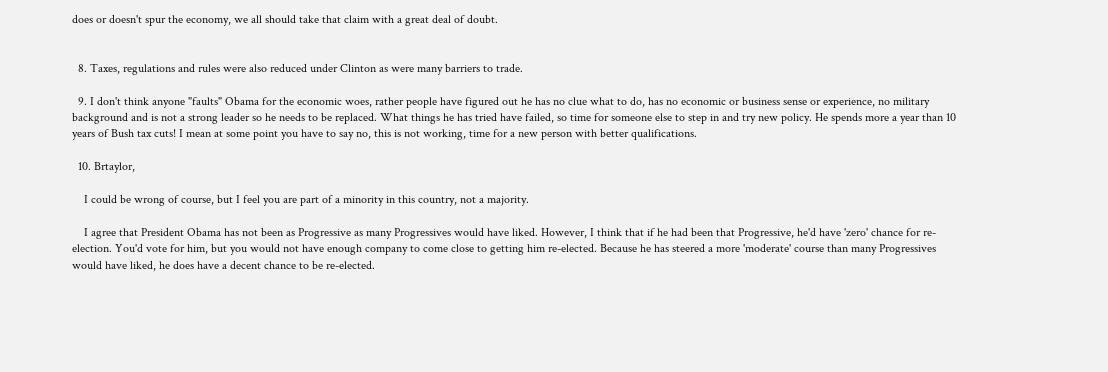does or doesn't spur the economy, we all should take that claim with a great deal of doubt.


  8. Taxes, regulations and rules were also reduced under Clinton as were many barriers to trade.

  9. I don't think anyone "faults" Obama for the economic woes, rather people have figured out he has no clue what to do, has no economic or business sense or experience, no military background and is not a strong leader so he needs to be replaced. What things he has tried have failed, so time for someone else to step in and try new policy. He spends more a year than 10 years of Bush tax cuts! I mean at some point you have to say no, this is not working, time for a new person with better qualifications.

  10. Brtaylor,

    I could be wrong of course, but I feel you are part of a minority in this country, not a majority.

    I agree that President Obama has not been as Progressive as many Progressives would have liked. However, I think that if he had been that Progressive, he'd have 'zero' chance for re-election. You'd vote for him, but you would not have enough company to come close to getting him re-elected. Because he has steered a more 'moderate' course than many Progressives would have liked, he does have a decent chance to be re-elected.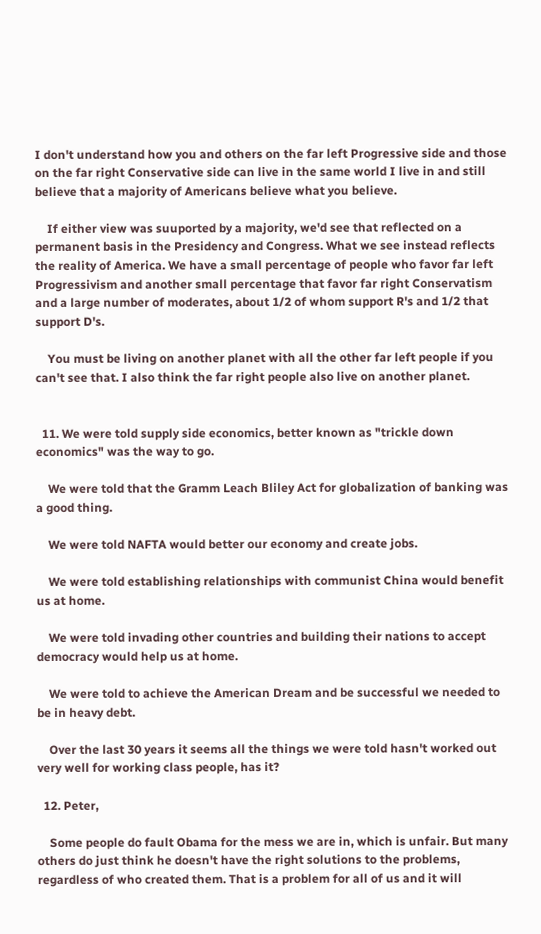I don't understand how you and others on the far left Progressive side and those on the far right Conservative side can live in the same world I live in and still believe that a majority of Americans believe what you believe.

    If either view was suuported by a majority, we'd see that reflected on a permanent basis in the Presidency and Congress. What we see instead reflects the reality of America. We have a small percentage of people who favor far left Progressivism and another small percentage that favor far right Conservatism and a large number of moderates, about 1/2 of whom support R's and 1/2 that support D's.

    You must be living on another planet with all the other far left people if you can't see that. I also think the far right people also live on another planet.


  11. We were told supply side economics, better known as "trickle down economics" was the way to go.

    We were told that the Gramm Leach Bliley Act for globalization of banking was a good thing.

    We were told NAFTA would better our economy and create jobs.

    We were told establishing relationships with communist China would benefit us at home.

    We were told invading other countries and building their nations to accept democracy would help us at home.

    We were told to achieve the American Dream and be successful we needed to be in heavy debt.

    Over the last 30 years it seems all the things we were told hasn't worked out very well for working class people, has it?

  12. Peter,

    Some people do fault Obama for the mess we are in, which is unfair. But many others do just think he doesn't have the right solutions to the problems, regardless of who created them. That is a problem for all of us and it will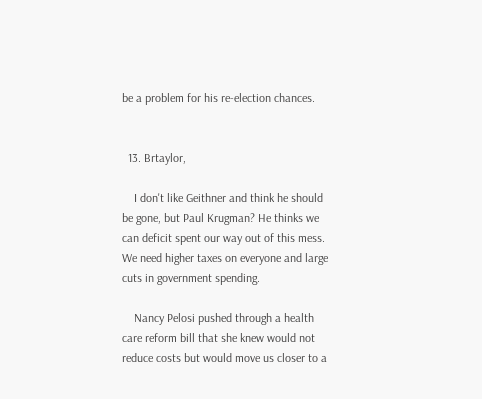be a problem for his re-election chances.


  13. Brtaylor,

    I don't like Geithner and think he should be gone, but Paul Krugman? He thinks we can deficit spent our way out of this mess. We need higher taxes on everyone and large cuts in government spending.

    Nancy Pelosi pushed through a health care reform bill that she knew would not reduce costs but would move us closer to a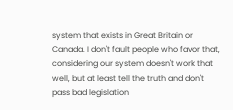system that exists in Great Britain or Canada. I don't fault people who favor that, considering our system doesn't work that well, but at least tell the truth and don't pass bad legislation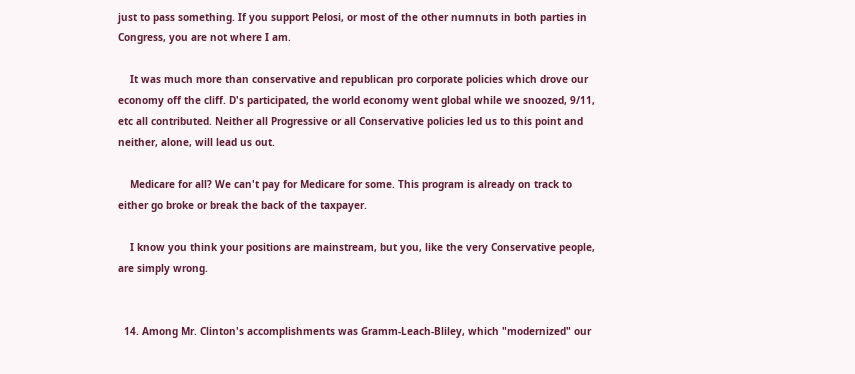just to pass something. If you support Pelosi, or most of the other numnuts in both parties in Congress, you are not where I am.

    It was much more than conservative and republican pro corporate policies which drove our economy off the cliff. D's participated, the world economy went global while we snoozed, 9/11, etc all contributed. Neither all Progressive or all Conservative policies led us to this point and neither, alone, will lead us out.

    Medicare for all? We can't pay for Medicare for some. This program is already on track to either go broke or break the back of the taxpayer.

    I know you think your positions are mainstream, but you, like the very Conservative people, are simply wrong.


  14. Among Mr. Clinton's accomplishments was Gramm-Leach-Bliley, which "modernized" our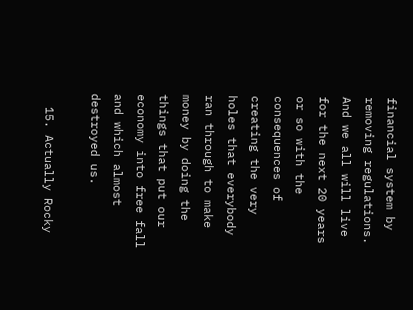financial system by removing regulations. And we all will live for the next 20 years or so with the consequences of creating the very holes that everybody ran through to make money by doing the things that put our economy into free fall and which almost destroyed us.

  15. Actually Rocky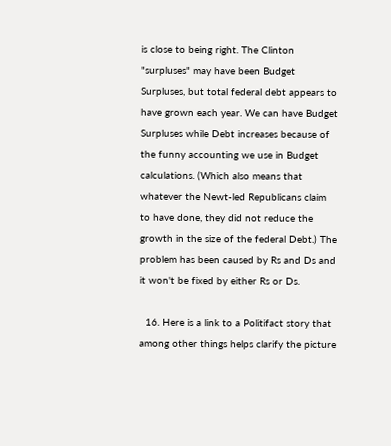is close to being right. The Clinton "surpluses" may have been Budget Surpluses, but total federal debt appears to have grown each year. We can have Budget Surpluses while Debt increases because of the funny accounting we use in Budget calculations. (Which also means that whatever the Newt-led Republicans claim to have done, they did not reduce the growth in the size of the federal Debt.) The problem has been caused by Rs and Ds and it won't be fixed by either Rs or Ds.

  16. Here is a link to a Politifact story that among other things helps clarify the picture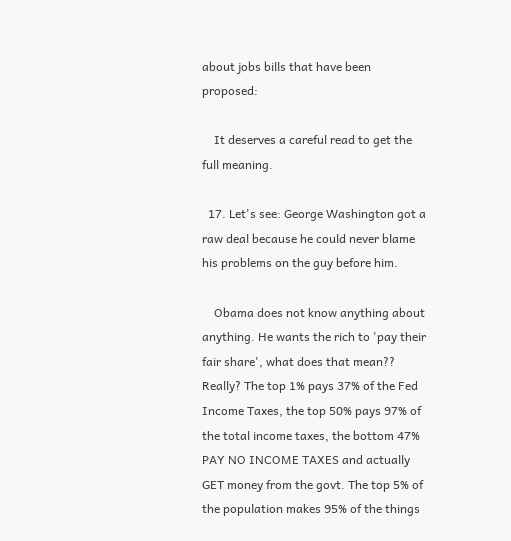about jobs bills that have been proposed:

    It deserves a careful read to get the full meaning.

  17. Let's see: George Washington got a raw deal because he could never blame his problems on the guy before him.

    Obama does not know anything about anything. He wants the rich to 'pay their fair share', what does that mean?? Really? The top 1% pays 37% of the Fed Income Taxes, the top 50% pays 97% of the total income taxes, the bottom 47% PAY NO INCOME TAXES and actually GET money from the govt. The top 5% of the population makes 95% of the things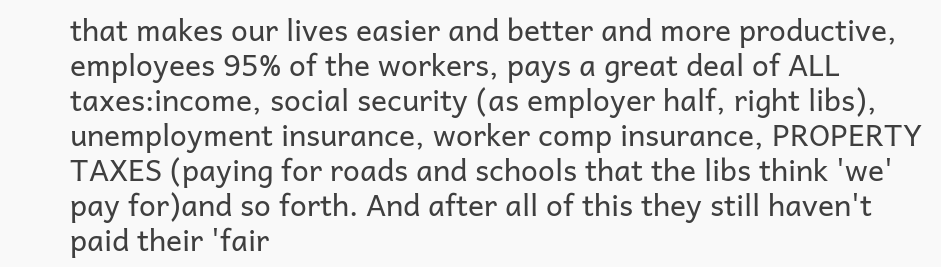that makes our lives easier and better and more productive, employees 95% of the workers, pays a great deal of ALL taxes:income, social security (as employer half, right libs), unemployment insurance, worker comp insurance, PROPERTY TAXES (paying for roads and schools that the libs think 'we' pay for)and so forth. And after all of this they still haven't paid their 'fair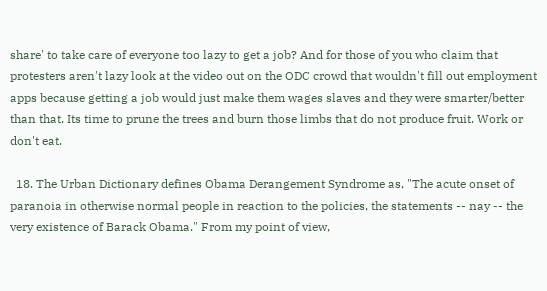share' to take care of everyone too lazy to get a job? And for those of you who claim that protesters aren't lazy look at the video out on the ODC crowd that wouldn't fill out employment apps because getting a job would just make them wages slaves and they were smarter/better than that. Its time to prune the trees and burn those limbs that do not produce fruit. Work or don't eat.

  18. The Urban Dictionary defines Obama Derangement Syndrome as, "The acute onset of paranoia in otherwise normal people in reaction to the policies, the statements -- nay -- the very existence of Barack Obama." From my point of view,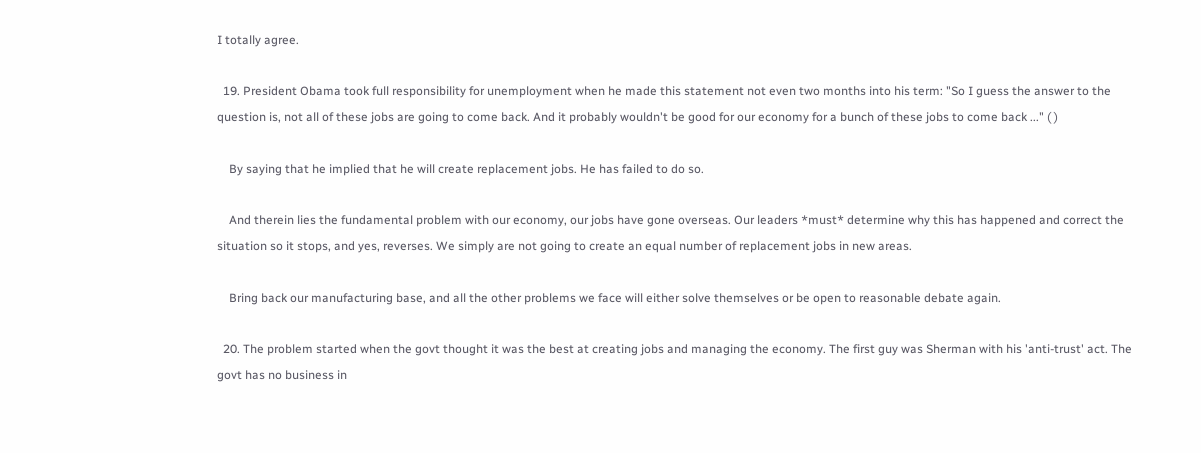I totally agree.

  19. President Obama took full responsibility for unemployment when he made this statement not even two months into his term: "So I guess the answer to the question is, not all of these jobs are going to come back. And it probably wouldn't be good for our economy for a bunch of these jobs to come back ..." ( )

    By saying that he implied that he will create replacement jobs. He has failed to do so.

    And therein lies the fundamental problem with our economy, our jobs have gone overseas. Our leaders *must* determine why this has happened and correct the situation so it stops, and yes, reverses. We simply are not going to create an equal number of replacement jobs in new areas.

    Bring back our manufacturing base, and all the other problems we face will either solve themselves or be open to reasonable debate again.

  20. The problem started when the govt thought it was the best at creating jobs and managing the economy. The first guy was Sherman with his 'anti-trust' act. The govt has no business in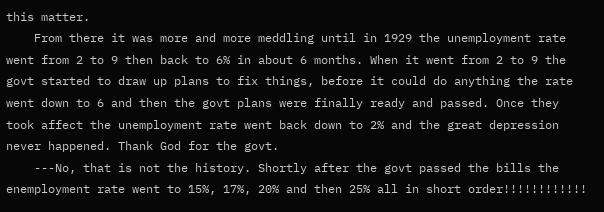this matter.
    From there it was more and more meddling until in 1929 the unemployment rate went from 2 to 9 then back to 6% in about 6 months. When it went from 2 to 9 the govt started to draw up plans to fix things, before it could do anything the rate went down to 6 and then the govt plans were finally ready and passed. Once they took affect the unemployment rate went back down to 2% and the great depression never happened. Thank God for the govt.
    ---No, that is not the history. Shortly after the govt passed the bills the enemployment rate went to 15%, 17%, 20% and then 25% all in short order!!!!!!!!!!!!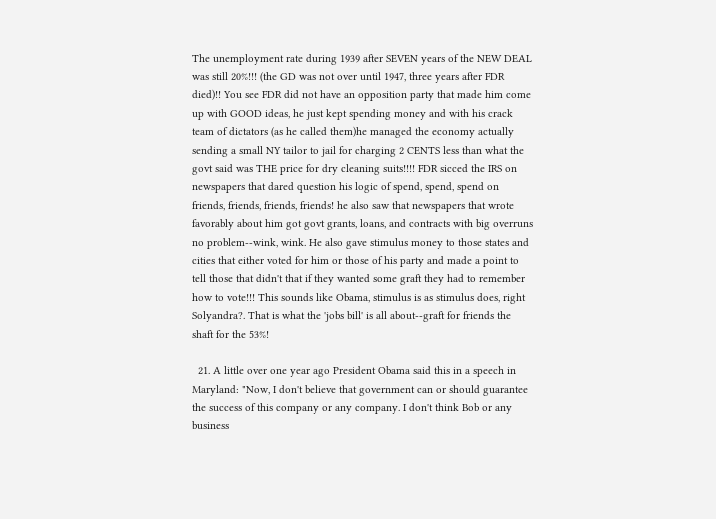The unemployment rate during 1939 after SEVEN years of the NEW DEAL was still 20%!!! (the GD was not over until 1947, three years after FDR died)!! You see FDR did not have an opposition party that made him come up with GOOD ideas, he just kept spending money and with his crack team of dictators (as he called them)he managed the economy actually sending a small NY tailor to jail for charging 2 CENTS less than what the govt said was THE price for dry cleaning suits!!!! FDR sicced the IRS on newspapers that dared question his logic of spend, spend, spend on friends, friends, friends, friends! he also saw that newspapers that wrote favorably about him got govt grants, loans, and contracts with big overruns no problem--wink, wink. He also gave stimulus money to those states and cities that either voted for him or those of his party and made a point to tell those that didn't that if they wanted some graft they had to remember how to vote!!! This sounds like Obama, stimulus is as stimulus does, right Solyandra?. That is what the 'jobs bill' is all about--graft for friends the shaft for the 53%!

  21. A little over one year ago President Obama said this in a speech in Maryland: "Now, I don't believe that government can or should guarantee the success of this company or any company. I don't think Bob or any business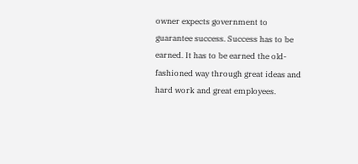owner expects government to guarantee success. Success has to be earned. It has to be earned the old-fashioned way through great ideas and hard work and great employees.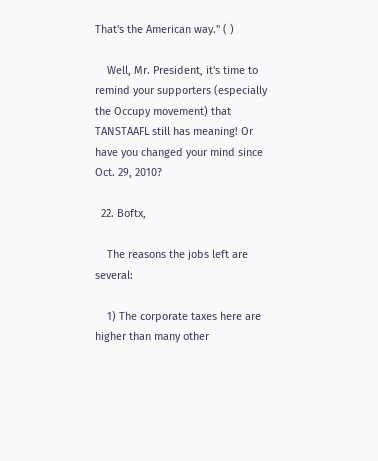That's the American way." ( )

    Well, Mr. President, it's time to remind your supporters (especially the Occupy movement) that TANSTAAFL still has meaning! Or have you changed your mind since Oct. 29, 2010?

  22. Boftx,

    The reasons the jobs left are several:

    1) The corporate taxes here are higher than many other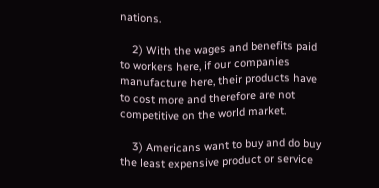nations.

    2) With the wages and benefits paid to workers here, if our companies manufacture here, their products have to cost more and therefore are not competitive on the world market.

    3) Americans want to buy and do buy the least expensive product or service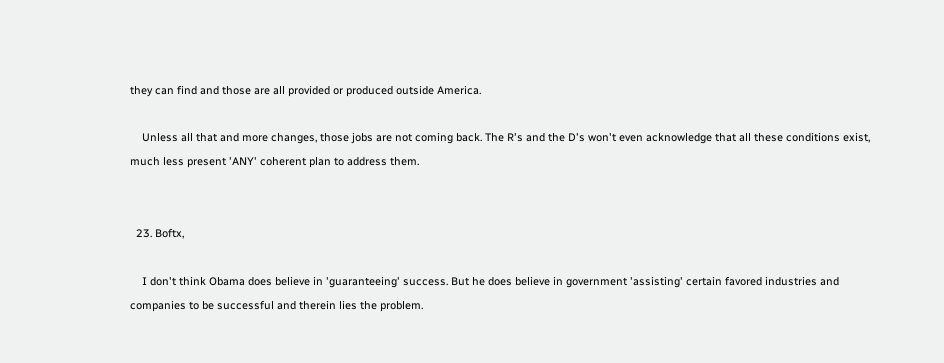they can find and those are all provided or produced outside America.

    Unless all that and more changes, those jobs are not coming back. The R's and the D's won't even acknowledge that all these conditions exist, much less present 'ANY' coherent plan to address them.


  23. Boftx,

    I don't think Obama does believe in 'guaranteeing' success. But he does believe in government 'assisting' certain favored industries and companies to be successful and therein lies the problem.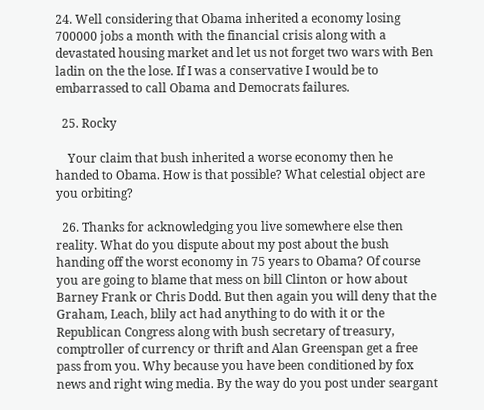24. Well considering that Obama inherited a economy losing 700000 jobs a month with the financial crisis along with a devastated housing market and let us not forget two wars with Ben ladin on the the lose. If I was a conservative I would be to embarrassed to call Obama and Democrats failures.

  25. Rocky

    Your claim that bush inherited a worse economy then he handed to Obama. How is that possible? What celestial object are you orbiting?

  26. Thanks for acknowledging you live somewhere else then reality. What do you dispute about my post about the bush handing off the worst economy in 75 years to Obama? Of course you are going to blame that mess on bill Clinton or how about Barney Frank or Chris Dodd. But then again you will deny that the Graham, Leach, blily act had anything to do with it or the Republican Congress along with bush secretary of treasury, comptroller of currency or thrift and Alan Greenspan get a free pass from you. Why because you have been conditioned by fox news and right wing media. By the way do you post under seargant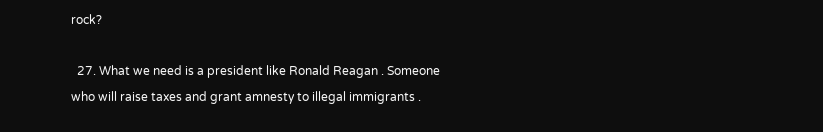rock?

  27. What we need is a president like Ronald Reagan . Someone who will raise taxes and grant amnesty to illegal immigrants .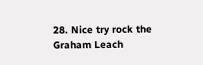28. Nice try rock the Graham Leach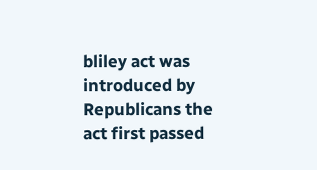bliley act was introduced by Republicans the act first passed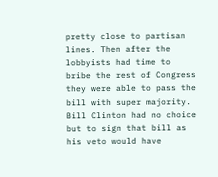pretty close to partisan lines. Then after the lobbyists had time to bribe the rest of Congress they were able to pass the bill with super majority. Bill Clinton had no choice but to sign that bill as his veto would have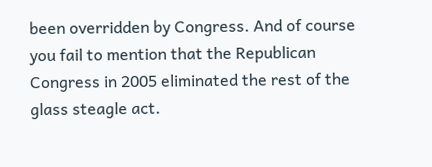been overridden by Congress. And of course you fail to mention that the Republican Congress in 2005 eliminated the rest of the glass steagle act.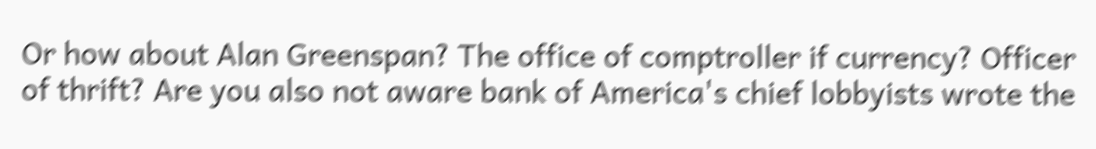Or how about Alan Greenspan? The office of comptroller if currency? Officer of thrift? Are you also not aware bank of America's chief lobbyists wrote the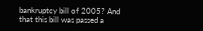bankruptcy bill of 2005? And that this bill was passed a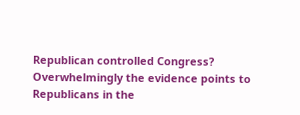Republican controlled Congress? Overwhelmingly the evidence points to Republicans in the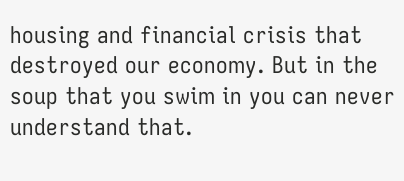housing and financial crisis that destroyed our economy. But in the soup that you swim in you can never understand that.